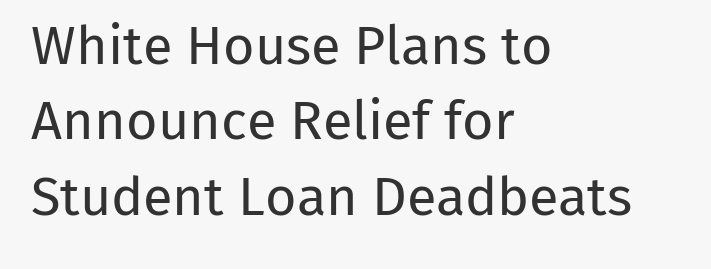White House Plans to Announce Relief for Student Loan Deadbeats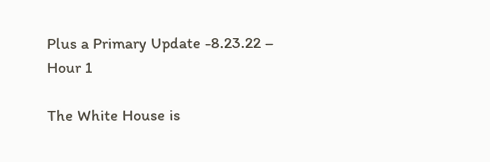Plus a Primary Update -8.23.22 – Hour 1

The White House is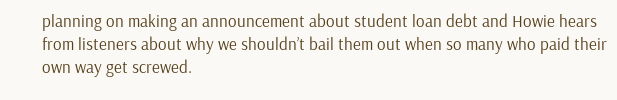planning on making an announcement about student loan debt and Howie hears from listeners about why we shouldn’t bail them out when so many who paid their own way get screwed.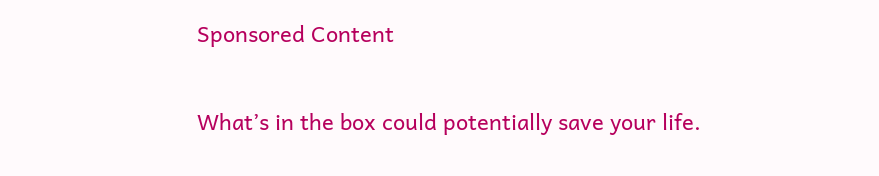Sponsored Content

What’s in the box could potentially save your life.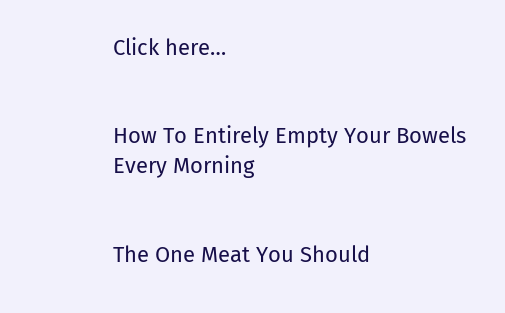Click here…


How To Entirely Empty Your Bowels Every Morning


The One Meat You Should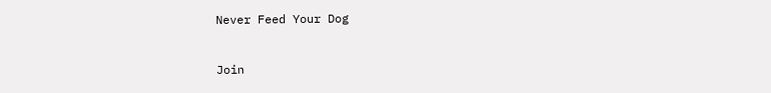Never Feed Your Dog


Join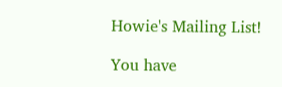Howie's Mailing List!

You have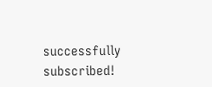successfully subscribed!